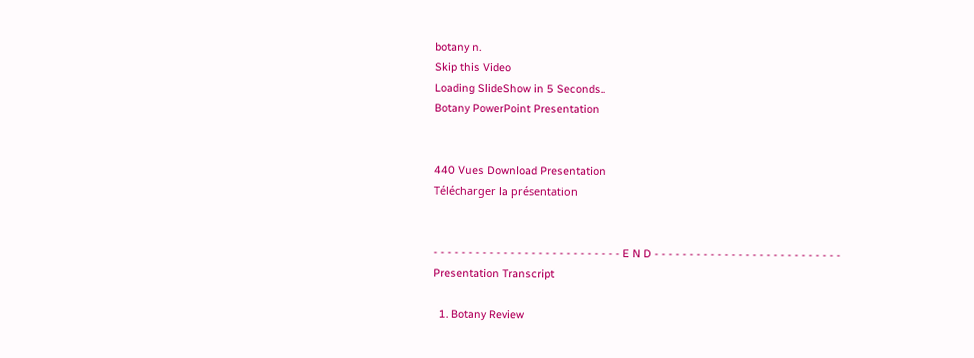botany n.
Skip this Video
Loading SlideShow in 5 Seconds..
Botany PowerPoint Presentation


440 Vues Download Presentation
Télécharger la présentation


- - - - - - - - - - - - - - - - - - - - - - - - - - - E N D - - - - - - - - - - - - - - - - - - - - - - - - - - -
Presentation Transcript

  1. Botany Review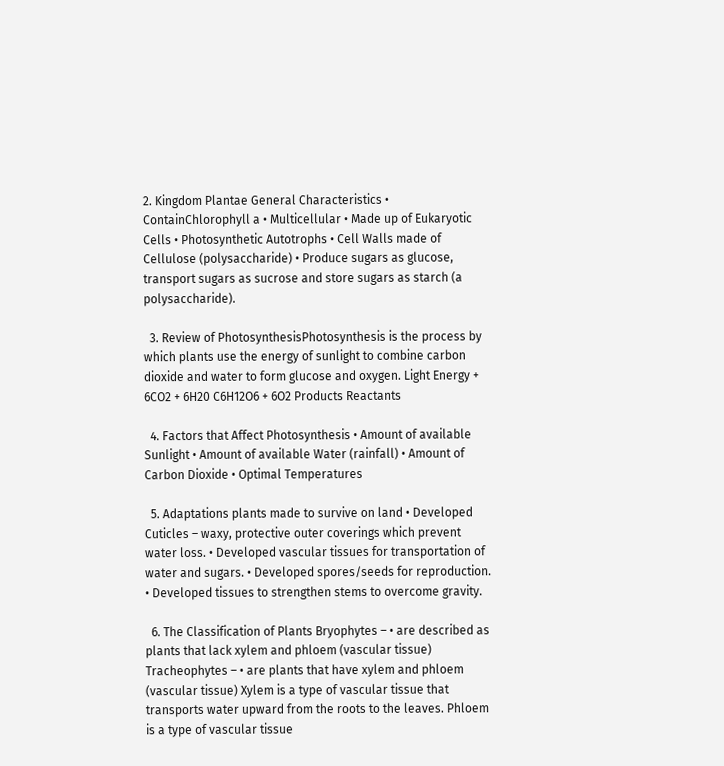2. Kingdom Plantae General Characteristics • ContainChlorophyll a • Multicellular • Made up of Eukaryotic Cells • Photosynthetic Autotrophs • Cell Walls made of Cellulose (polysaccharide) • Produce sugars as glucose, transport sugars as sucrose and store sugars as starch (a polysaccharide).

  3. Review of PhotosynthesisPhotosynthesis is the process by which plants use the energy of sunlight to combine carbon dioxide and water to form glucose and oxygen. Light Energy + 6CO2 + 6H20 C6H12O6 + 6O2 Products Reactants

  4. Factors that Affect Photosynthesis • Amount of available Sunlight • Amount of available Water (rainfall) • Amount of Carbon Dioxide • Optimal Temperatures

  5. Adaptations plants made to survive on land • Developed Cuticles – waxy, protective outer coverings which prevent water loss. • Developed vascular tissues for transportation of water and sugars. • Developed spores/seeds for reproduction. • Developed tissues to strengthen stems to overcome gravity.

  6. The Classification of Plants Bryophytes – • are described as plants that lack xylem and phloem (vascular tissue) Tracheophytes – • are plants that have xylem and phloem (vascular tissue) Xylem is a type of vascular tissue that transports water upward from the roots to the leaves. Phloem is a type of vascular tissue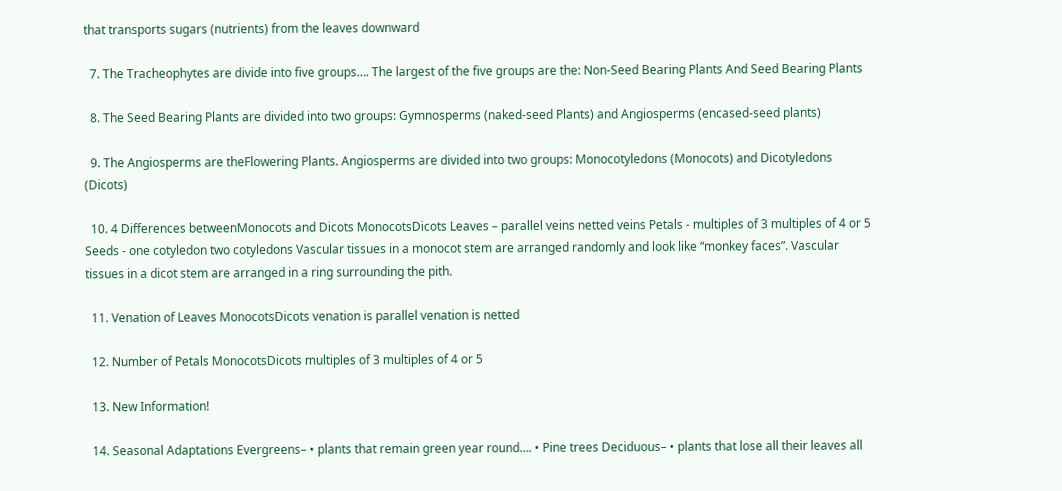that transports sugars (nutrients) from the leaves downward

  7. The Tracheophytes are divide into five groups…. The largest of the five groups are the: Non-Seed Bearing Plants And Seed Bearing Plants

  8. The Seed Bearing Plants are divided into two groups: Gymnosperms (naked-seed Plants) and Angiosperms (encased-seed plants)

  9. The Angiosperms are theFlowering Plants. Angiosperms are divided into two groups: Monocotyledons (Monocots) and Dicotyledons (Dicots)

  10. 4 Differences betweenMonocots and Dicots MonocotsDicots Leaves – parallel veins netted veins Petals - multiples of 3 multiples of 4 or 5 Seeds - one cotyledon two cotyledons Vascular tissues in a monocot stem are arranged randomly and look like “monkey faces”. Vascular tissues in a dicot stem are arranged in a ring surrounding the pith.

  11. Venation of Leaves MonocotsDicots venation is parallel venation is netted

  12. Number of Petals MonocotsDicots multiples of 3 multiples of 4 or 5

  13. New Information!

  14. Seasonal Adaptations Evergreens– • plants that remain green year round…. • Pine trees Deciduous– • plants that lose all their leaves all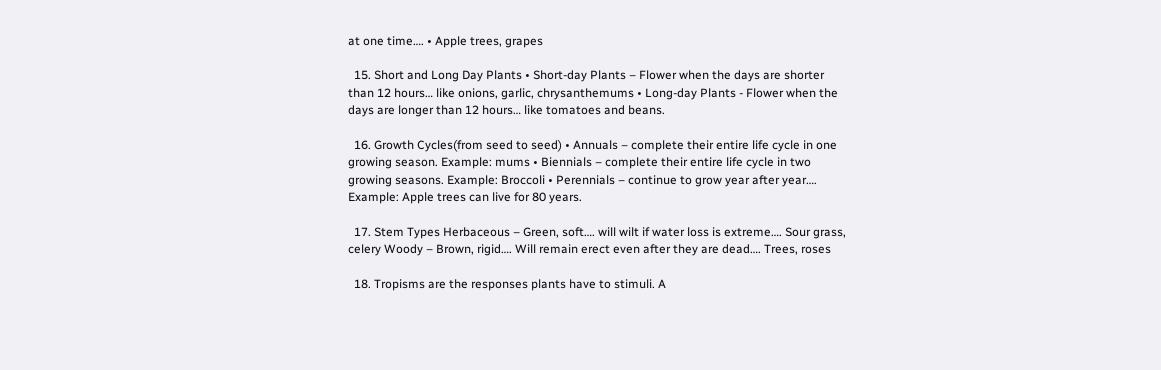at one time…. • Apple trees, grapes

  15. Short and Long Day Plants • Short-day Plants – Flower when the days are shorter than 12 hours… like onions, garlic, chrysanthemums • Long-day Plants - Flower when the days are longer than 12 hours… like tomatoes and beans.

  16. Growth Cycles(from seed to seed) • Annuals – complete their entire life cycle in one growing season. Example: mums • Biennials – complete their entire life cycle in two growing seasons. Example: Broccoli • Perennials – continue to grow year after year…. Example: Apple trees can live for 80 years.

  17. Stem Types Herbaceous – Green, soft…. will wilt if water loss is extreme…. Sour grass, celery Woody – Brown, rigid…. Will remain erect even after they are dead…. Trees, roses

  18. Tropisms are the responses plants have to stimuli. A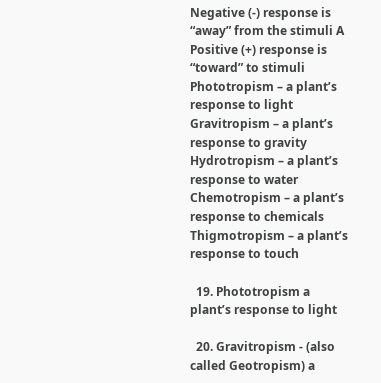Negative (-) response is “away” from the stimuli A Positive (+) response is “toward” to stimuli Phototropism – a plant’s response to light Gravitropism – a plant’s response to gravity Hydrotropism – a plant’s response to water Chemotropism – a plant’s response to chemicals Thigmotropism – a plant’s response to touch

  19. Phototropism a plant’s response to light

  20. Gravitropism - (also called Geotropism) a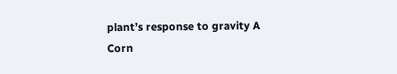plant’s response to gravity A Corn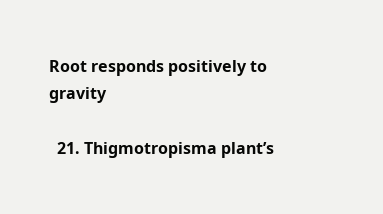Root responds positively to gravity

  21. Thigmotropisma plant’s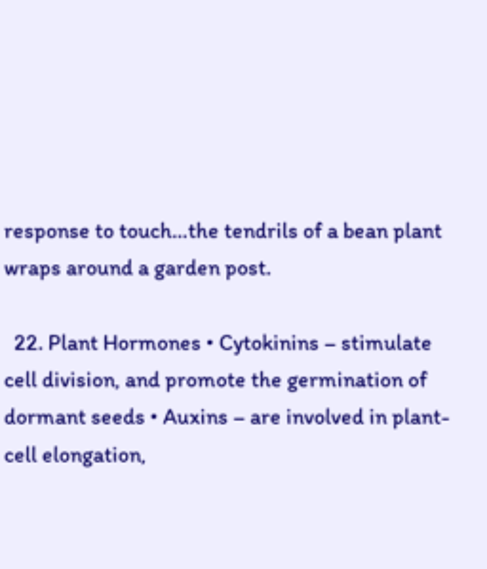response to touch…the tendrils of a bean plant wraps around a garden post.

  22. Plant Hormones • Cytokinins – stimulate cell division, and promote the germination of dormant seeds • Auxins – are involved in plant-cell elongation,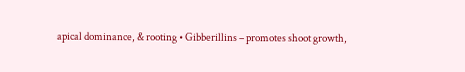apical dominance, & rooting • Gibberillins – promotes shoot growth,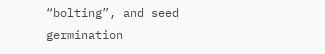“bolting”, and seed germination